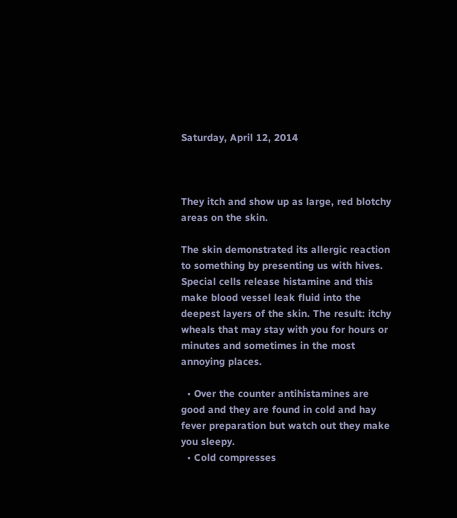Saturday, April 12, 2014



They itch and show up as large, red blotchy areas on the skin.

The skin demonstrated its allergic reaction to something by presenting us with hives. Special cells release histamine and this make blood vessel leak fluid into the deepest layers of the skin. The result: itchy wheals that may stay with you for hours or minutes and sometimes in the most annoying places.

  • Over the counter antihistamines are good and they are found in cold and hay fever preparation but watch out they make you sleepy.
  • Cold compresses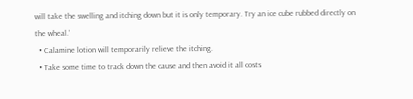will take the swelling and itching down but it is only temporary. Try an ice cube rubbed directly on the wheal.’
  • Calamine lotion will temporarily relieve the itching.
  • Take some time to track down the cause and then avoid it all costs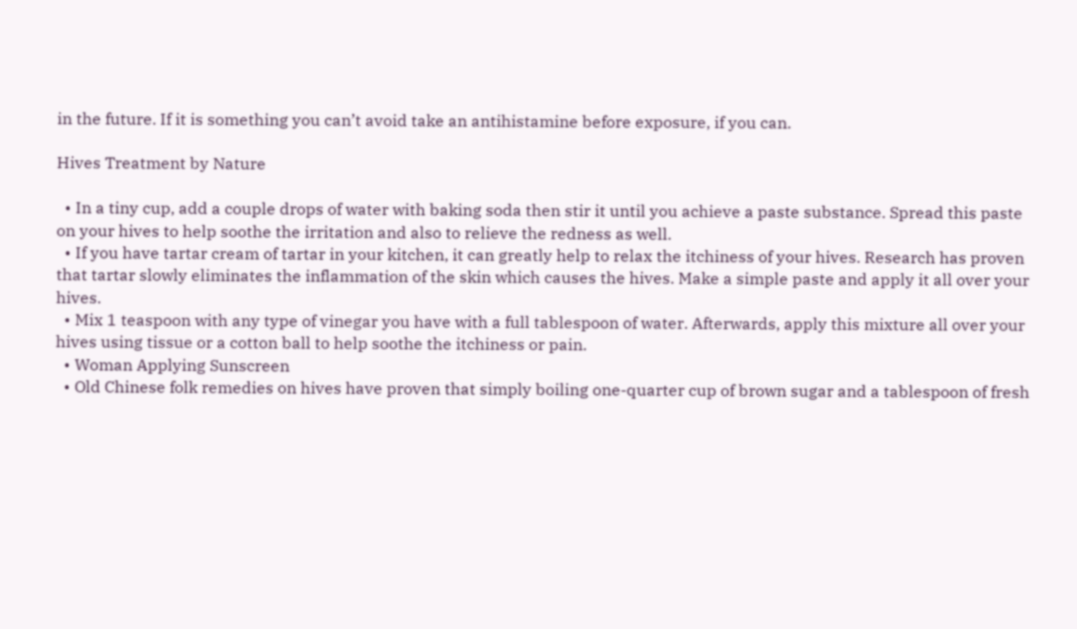in the future. If it is something you can’t avoid take an antihistamine before exposure, if you can.

Hives Treatment by Nature

  • In a tiny cup, add a couple drops of water with baking soda then stir it until you achieve a paste substance. Spread this paste on your hives to help soothe the irritation and also to relieve the redness as well.
  • If you have tartar cream of tartar in your kitchen, it can greatly help to relax the itchiness of your hives. Research has proven that tartar slowly eliminates the inflammation of the skin which causes the hives. Make a simple paste and apply it all over your hives.
  • Mix 1 teaspoon with any type of vinegar you have with a full tablespoon of water. Afterwards, apply this mixture all over your hives using tissue or a cotton ball to help soothe the itchiness or pain.
  • Woman Applying Sunscreen
  • Old Chinese folk remedies on hives have proven that simply boiling one-quarter cup of brown sugar and a tablespoon of fresh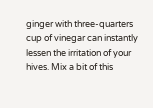ginger with three-quarters cup of vinegar can instantly lessen the irritation of your hives. Mix a bit of this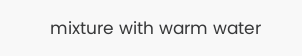mixture with warm water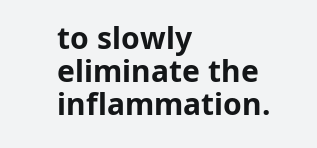to slowly eliminate the inflammation.